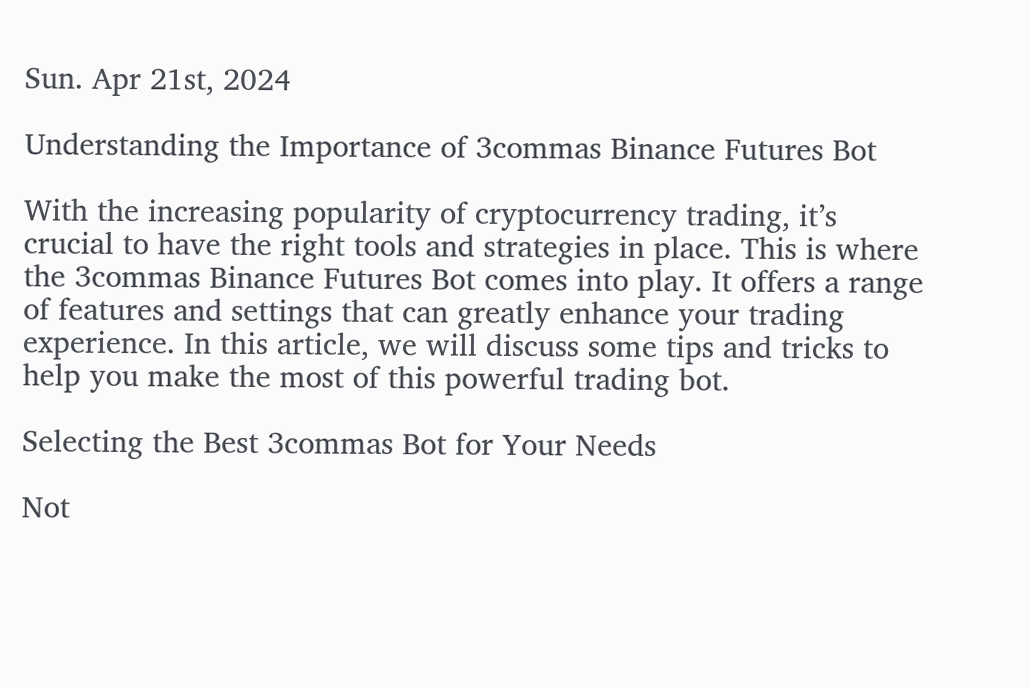Sun. Apr 21st, 2024

Understanding the Importance of 3commas Binance Futures Bot

With the increasing popularity of cryptocurrency trading, it’s crucial to have the right tools and strategies in place. This is where the 3commas Binance Futures Bot comes into play. It offers a range of features and settings that can greatly enhance your trading experience. In this article, we will discuss some tips and tricks to help you make the most of this powerful trading bot.

Selecting the Best 3commas Bot for Your Needs

Not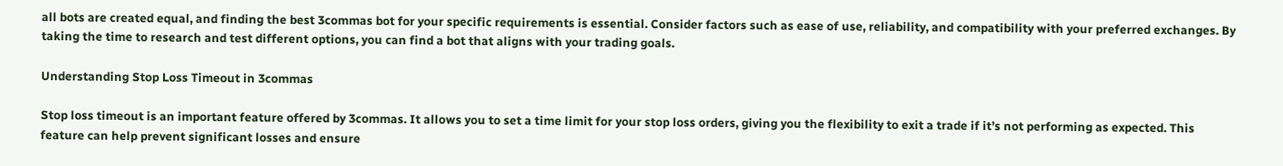all bots are created equal, and finding the best 3commas bot for your specific requirements is essential. Consider factors such as ease of use, reliability, and compatibility with your preferred exchanges. By taking the time to research and test different options, you can find a bot that aligns with your trading goals.

Understanding Stop Loss Timeout in 3commas

Stop loss timeout is an important feature offered by 3commas. It allows you to set a time limit for your stop loss orders, giving you the flexibility to exit a trade if it’s not performing as expected. This feature can help prevent significant losses and ensure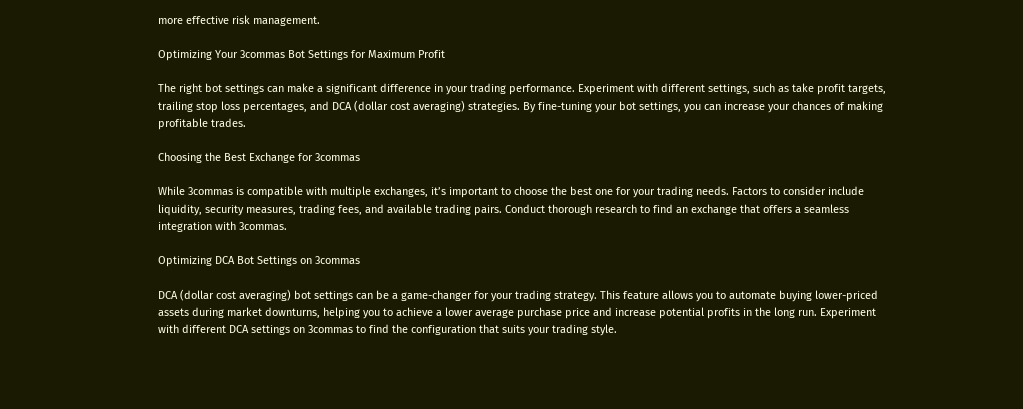more effective risk management.

Optimizing Your 3commas Bot Settings for Maximum Profit

The right bot settings can make a significant difference in your trading performance. Experiment with different settings, such as take profit targets, trailing stop loss percentages, and DCA (dollar cost averaging) strategies. By fine-tuning your bot settings, you can increase your chances of making profitable trades.

Choosing the Best Exchange for 3commas

While 3commas is compatible with multiple exchanges, it’s important to choose the best one for your trading needs. Factors to consider include liquidity, security measures, trading fees, and available trading pairs. Conduct thorough research to find an exchange that offers a seamless integration with 3commas.

Optimizing DCA Bot Settings on 3commas

DCA (dollar cost averaging) bot settings can be a game-changer for your trading strategy. This feature allows you to automate buying lower-priced assets during market downturns, helping you to achieve a lower average purchase price and increase potential profits in the long run. Experiment with different DCA settings on 3commas to find the configuration that suits your trading style.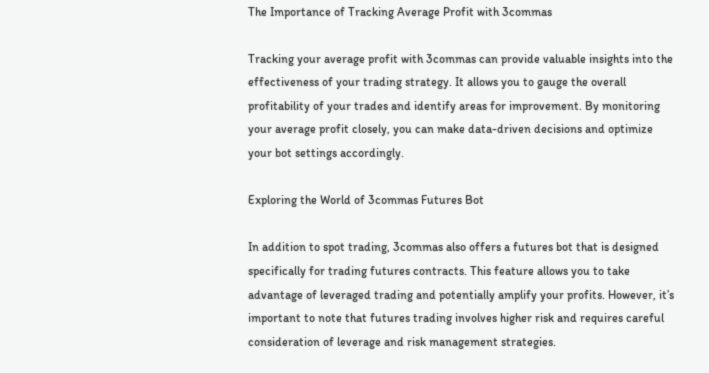The Importance of Tracking Average Profit with 3commas

Tracking your average profit with 3commas can provide valuable insights into the effectiveness of your trading strategy. It allows you to gauge the overall profitability of your trades and identify areas for improvement. By monitoring your average profit closely, you can make data-driven decisions and optimize your bot settings accordingly.

Exploring the World of 3commas Futures Bot

In addition to spot trading, 3commas also offers a futures bot that is designed specifically for trading futures contracts. This feature allows you to take advantage of leveraged trading and potentially amplify your profits. However, it’s important to note that futures trading involves higher risk and requires careful consideration of leverage and risk management strategies.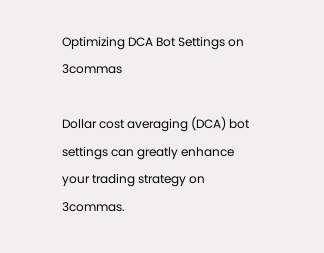Optimizing DCA Bot Settings on 3commas

Dollar cost averaging (DCA) bot settings can greatly enhance your trading strategy on 3commas.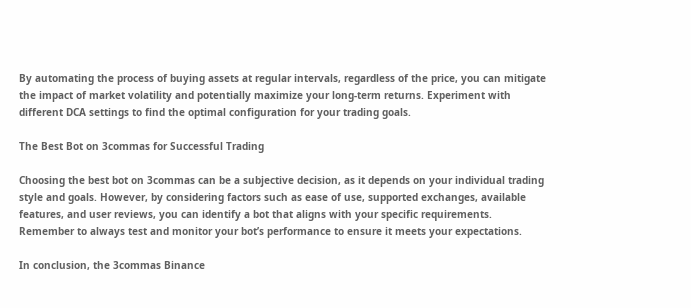By automating the process of buying assets at regular intervals, regardless of the price, you can mitigate the impact of market volatility and potentially maximize your long-term returns. Experiment with different DCA settings to find the optimal configuration for your trading goals.

The Best Bot on 3commas for Successful Trading

Choosing the best bot on 3commas can be a subjective decision, as it depends on your individual trading style and goals. However, by considering factors such as ease of use, supported exchanges, available features, and user reviews, you can identify a bot that aligns with your specific requirements. Remember to always test and monitor your bot’s performance to ensure it meets your expectations.

In conclusion, the 3commas Binance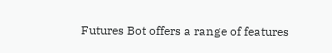Futures Bot offers a range of features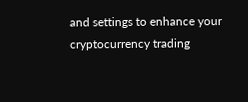and settings to enhance your cryptocurrency trading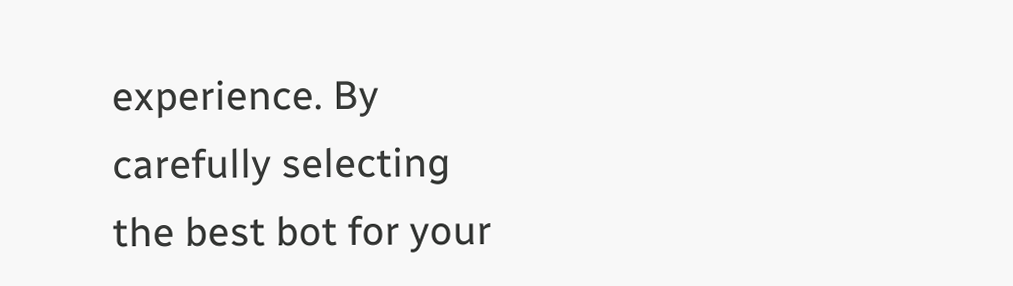experience. By carefully selecting the best bot for your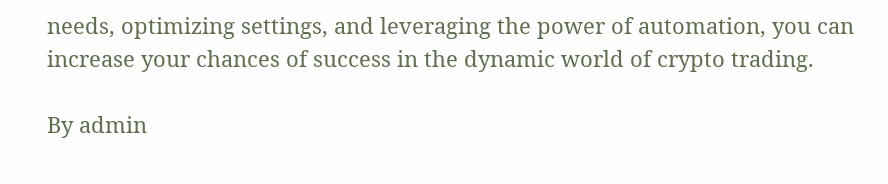needs, optimizing settings, and leveraging the power of automation, you can increase your chances of success in the dynamic world of crypto trading.

By admin